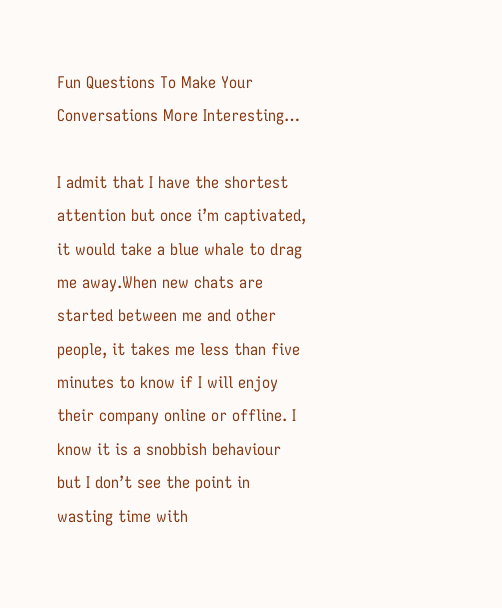Fun Questions To Make Your Conversations More Interesting…

I admit that I have the shortest attention but once i’m captivated, it would take a blue whale to drag me away.When new chats are started between me and other people, it takes me less than five minutes to know if I will enjoy their company online or offline. I know it is a snobbish behaviour but I don’t see the point in wasting time with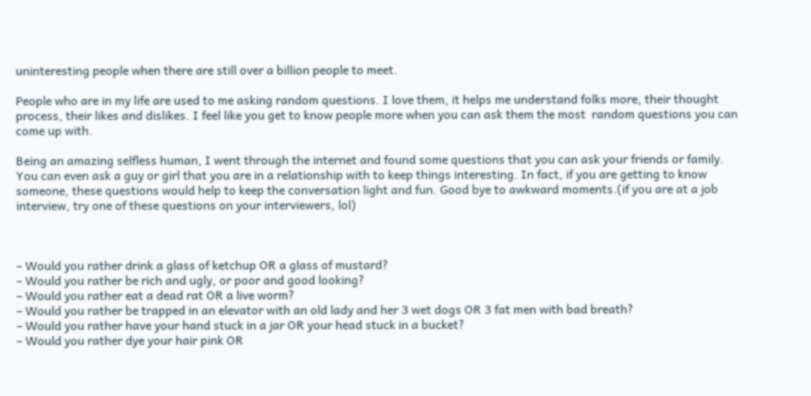uninteresting people when there are still over a billion people to meet.

People who are in my life are used to me asking random questions. I love them, it helps me understand folks more, their thought process, their likes and dislikes. I feel like you get to know people more when you can ask them the most  random questions you can come up with.

Being an amazing selfless human, I went through the internet and found some questions that you can ask your friends or family. You can even ask a guy or girl that you are in a relationship with to keep things interesting. In fact, if you are getting to know someone, these questions would help to keep the conversation light and fun. Good bye to awkward moments.(if you are at a job interview, try one of these questions on your interviewers, lol)



– Would you rather drink a glass of ketchup OR a glass of mustard?
– Would you rather be rich and ugly, or poor and good looking?
– Would you rather eat a dead rat OR a live worm?
– Would you rather be trapped in an elevator with an old lady and her 3 wet dogs OR 3 fat men with bad breath?
– Would you rather have your hand stuck in a jar OR your head stuck in a bucket?
– Would you rather dye your hair pink OR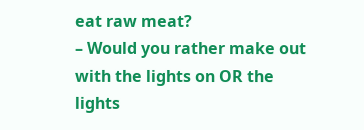eat raw meat?
– Would you rather make out with the lights on OR the lights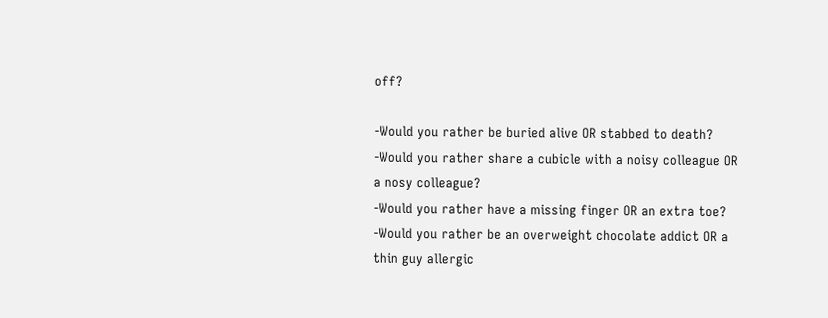off?

-Would you rather be buried alive OR stabbed to death?
-Would you rather share a cubicle with a noisy colleague OR a nosy colleague?
-Would you rather have a missing finger OR an extra toe?
-Would you rather be an overweight chocolate addict OR a thin guy allergic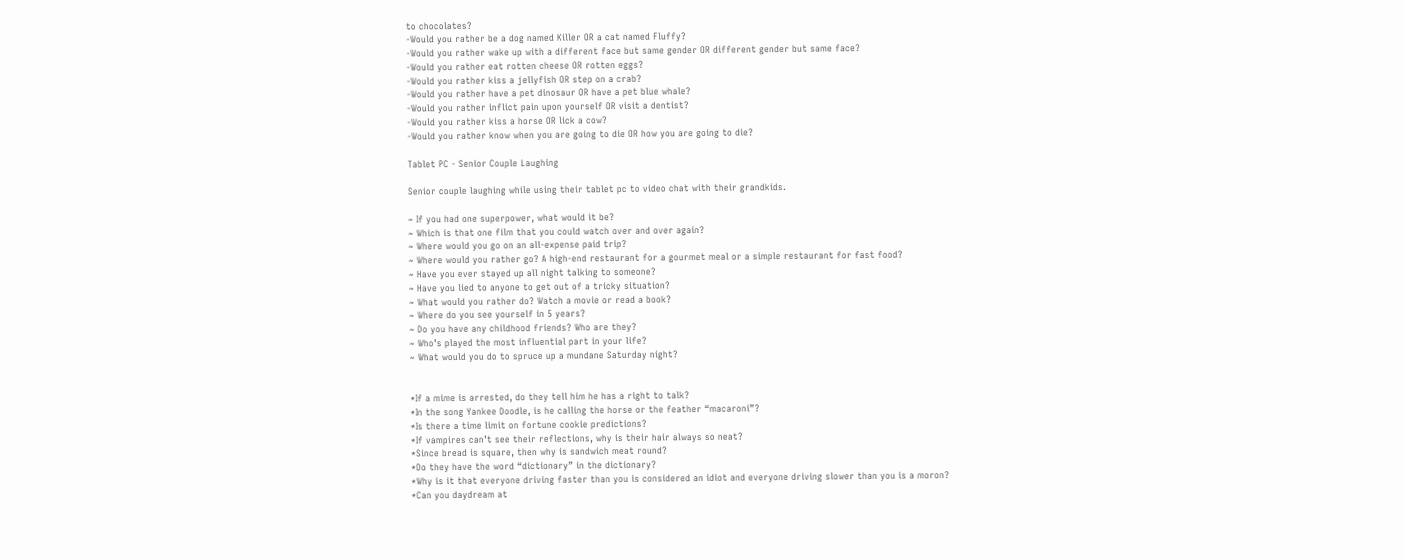to chocolates?
-Would you rather be a dog named Killer OR a cat named Fluffy?
-Would you rather wake up with a different face but same gender OR different gender but same face?
-Would you rather eat rotten cheese OR rotten eggs?
-Would you rather kiss a jellyfish OR step on a crab?
-Would you rather have a pet dinosaur OR have a pet blue whale?
-Would you rather inflict pain upon yourself OR visit a dentist?
-Would you rather kiss a horse OR lick a cow?
-Would you rather know when you are going to die OR how you are going to die?

Tablet PC - Senior Couple Laughing

Senior couple laughing while using their tablet pc to video chat with their grandkids.

~ If you had one superpower, what would it be?
~ Which is that one film that you could watch over and over again?
~ Where would you go on an all-expense paid trip?
~ Where would you rather go? A high-end restaurant for a gourmet meal or a simple restaurant for fast food?
~ Have you ever stayed up all night talking to someone?
~ Have you lied to anyone to get out of a tricky situation?
~ What would you rather do? Watch a movie or read a book?
~ Where do you see yourself in 5 years?
~ Do you have any childhood friends? Who are they?
~ Who’s played the most influential part in your life?
~ What would you do to spruce up a mundane Saturday night?


*If a mime is arrested, do they tell him he has a right to talk?
*In the song Yankee Doodle, is he calling the horse or the feather “macaroni”?
*Is there a time limit on fortune cookie predictions?
*If vampires can’t see their reflections, why is their hair always so neat?
*Since bread is square, then why is sandwich meat round?
*Do they have the word “dictionary” in the dictionary?
*Why is it that everyone driving faster than you is considered an idiot and everyone driving slower than you is a moron?
*Can you daydream at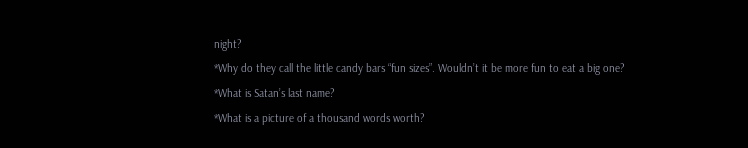night?
*Why do they call the little candy bars “fun sizes”. Wouldn’t it be more fun to eat a big one?
*What is Satan’s last name?
*What is a picture of a thousand words worth?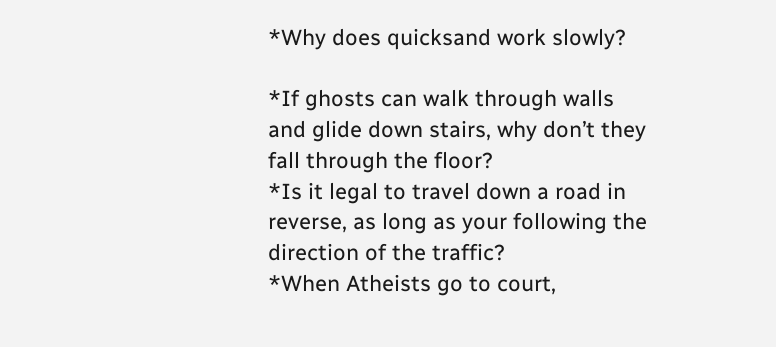*Why does quicksand work slowly?

*If ghosts can walk through walls and glide down stairs, why don’t they fall through the floor?
*Is it legal to travel down a road in reverse, as long as your following the direction of the traffic?
*When Atheists go to court,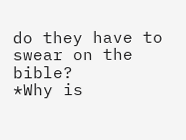do they have to swear on the bible?
*Why is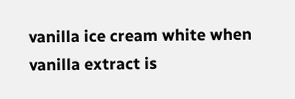vanilla ice cream white when vanilla extract is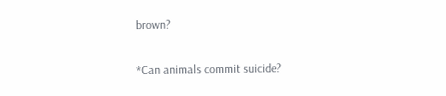brown?

*Can animals commit suicide?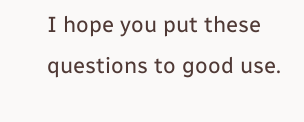I hope you put these questions to good use.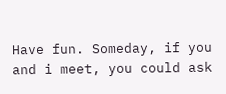Have fun. Someday, if you and i meet, you could ask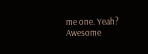me one. Yeah? Awesome